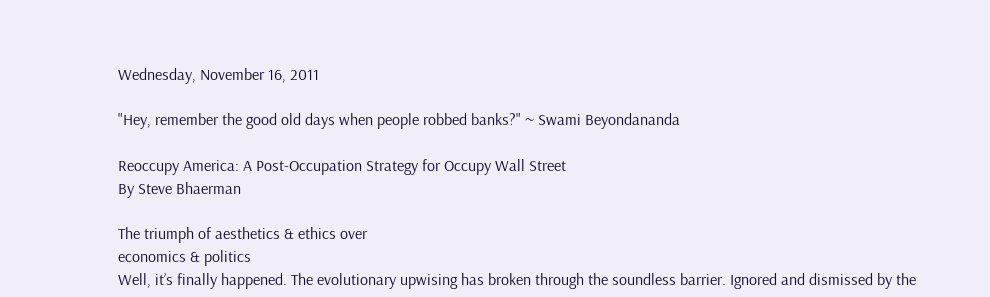Wednesday, November 16, 2011

"Hey, remember the good old days when people robbed banks?" ~ Swami Beyondananda

Reoccupy America: A Post-Occupation Strategy for Occupy Wall Street
By Steve Bhaerman

The triumph of aesthetics & ethics over
economics & politics
Well, it’s finally happened. The evolutionary upwising has broken through the soundless barrier. Ignored and dismissed by the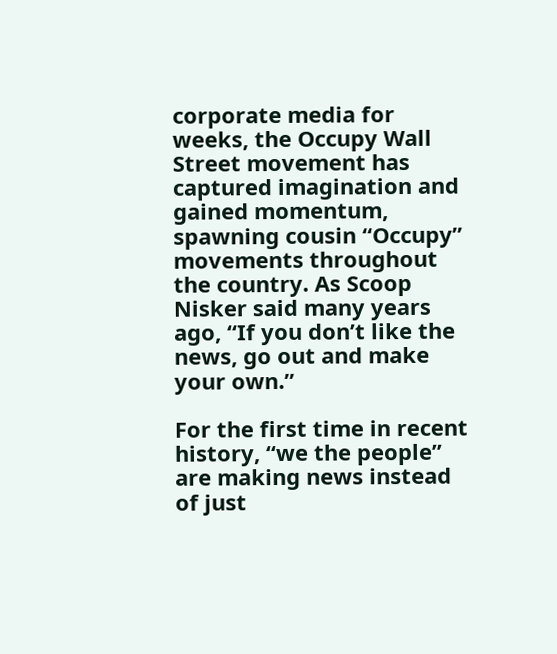corporate media for weeks, the Occupy Wall Street movement has captured imagination and gained momentum, spawning cousin “Occupy” movements throughout the country. As Scoop Nisker said many years ago, “If you don’t like the news, go out and make your own.”

For the first time in recent history, “we the people” are making news instead of just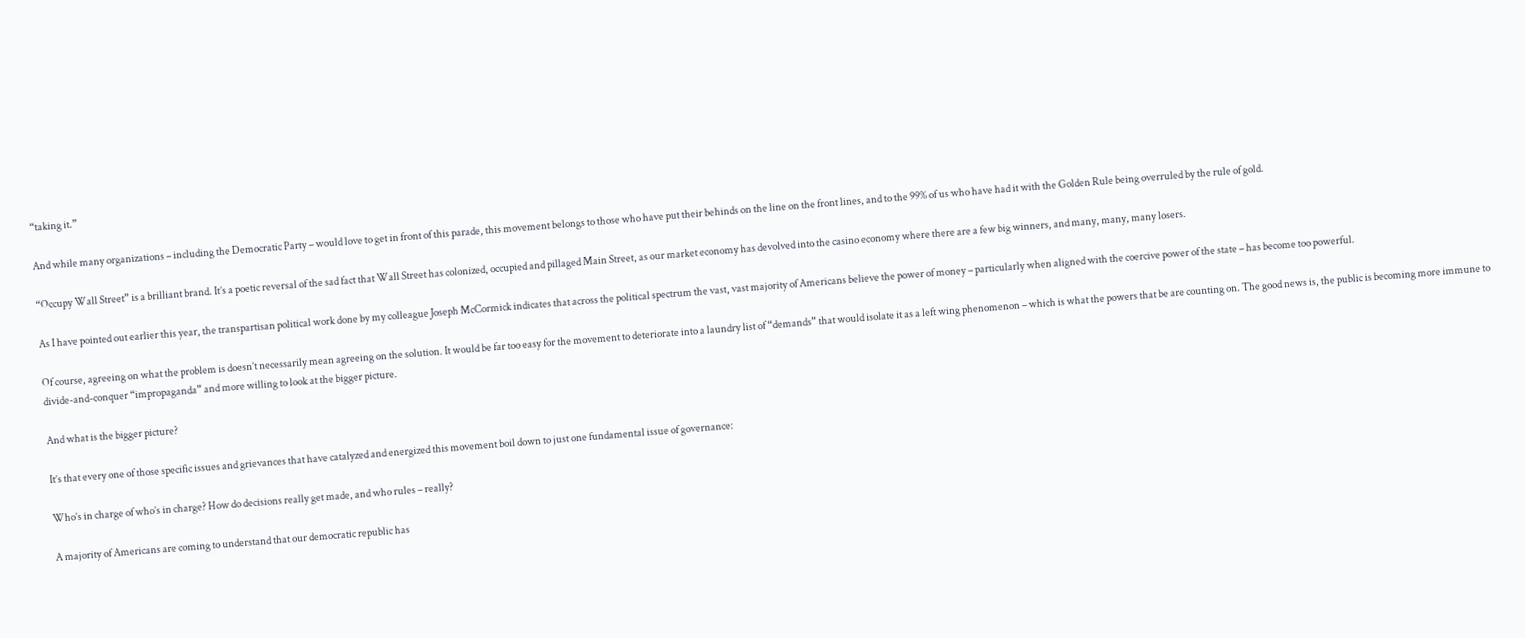“taking it.”

And while many organizations – including the Democratic Party – would love to get in front of this parade, this movement belongs to those who have put their behinds on the line on the front lines, and to the 99% of us who have had it with the Golden Rule being overruled by the rule of gold.

“Occupy Wall Street” is a brilliant brand. It’s a poetic reversal of the sad fact that Wall Street has colonized, occupied and pillaged Main Street, as our market economy has devolved into the casino economy where there are a few big winners, and many, many, many losers.

As I have pointed out earlier this year, the transpartisan political work done by my colleague Joseph McCormick indicates that across the political spectrum the vast, vast majority of Americans believe the power of money – particularly when aligned with the coercive power of the state – has become too powerful.

Of course, agreeing on what the problem is doesn’t necessarily mean agreeing on the solution. It would be far too easy for the movement to deteriorate into a laundry list of “demands” that would isolate it as a left wing phenomenon – which is what the powers that be are counting on. The good news is, the public is becoming more immune to divide-and-conquer “impropaganda” and more willing to look at the bigger picture.

And what is the bigger picture?

It’s that every one of those specific issues and grievances that have catalyzed and energized this movement boil down to just one fundamental issue of governance:

Who’s in charge of who’s in charge? How do decisions really get made, and who rules – really?

A majority of Americans are coming to understand that our democratic republic has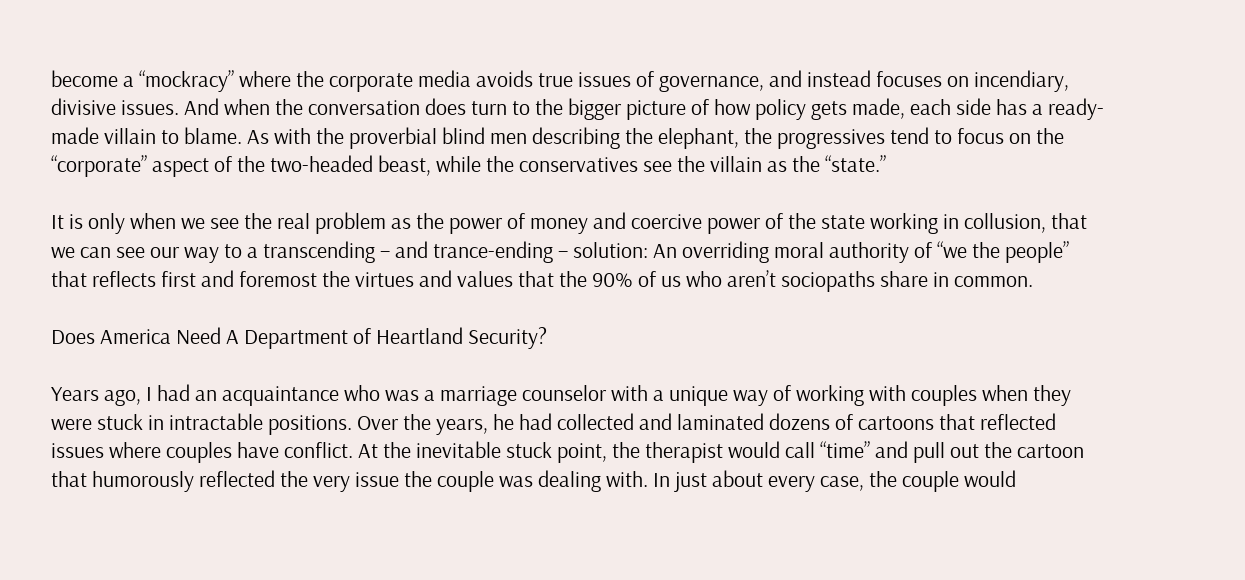become a “mockracy” where the corporate media avoids true issues of governance, and instead focuses on incendiary, divisive issues. And when the conversation does turn to the bigger picture of how policy gets made, each side has a ready-made villain to blame. As with the proverbial blind men describing the elephant, the progressives tend to focus on the “corporate” aspect of the two-headed beast, while the conservatives see the villain as the “state.”

It is only when we see the real problem as the power of money and coercive power of the state working in collusion, that we can see our way to a transcending – and trance-ending – solution: An overriding moral authority of “we the people” that reflects first and foremost the virtues and values that the 90% of us who aren’t sociopaths share in common.

Does America Need A Department of Heartland Security?

Years ago, I had an acquaintance who was a marriage counselor with a unique way of working with couples when they were stuck in intractable positions. Over the years, he had collected and laminated dozens of cartoons that reflected issues where couples have conflict. At the inevitable stuck point, the therapist would call “time” and pull out the cartoon that humorously reflected the very issue the couple was dealing with. In just about every case, the couple would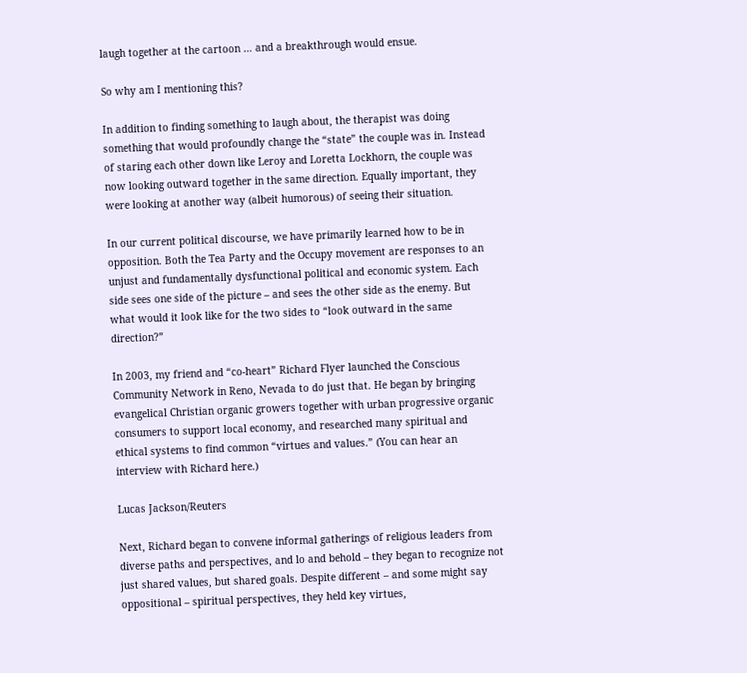laugh together at the cartoon … and a breakthrough would ensue.

So why am I mentioning this?

In addition to finding something to laugh about, the therapist was doing something that would profoundly change the “state” the couple was in. Instead of staring each other down like Leroy and Loretta Lockhorn, the couple was now looking outward together in the same direction. Equally important, they were looking at another way (albeit humorous) of seeing their situation.

In our current political discourse, we have primarily learned how to be in opposition. Both the Tea Party and the Occupy movement are responses to an unjust and fundamentally dysfunctional political and economic system. Each side sees one side of the picture – and sees the other side as the enemy. But what would it look like for the two sides to “look outward in the same direction?”

In 2003, my friend and “co-heart” Richard Flyer launched the Conscious Community Network in Reno, Nevada to do just that. He began by bringing evangelical Christian organic growers together with urban progressive organic consumers to support local economy, and researched many spiritual and ethical systems to find common “virtues and values.” (You can hear an interview with Richard here.)

Lucas Jackson/Reuters

Next, Richard began to convene informal gatherings of religious leaders from diverse paths and perspectives, and lo and behold – they began to recognize not just shared values, but shared goals. Despite different – and some might say oppositional – spiritual perspectives, they held key virtues,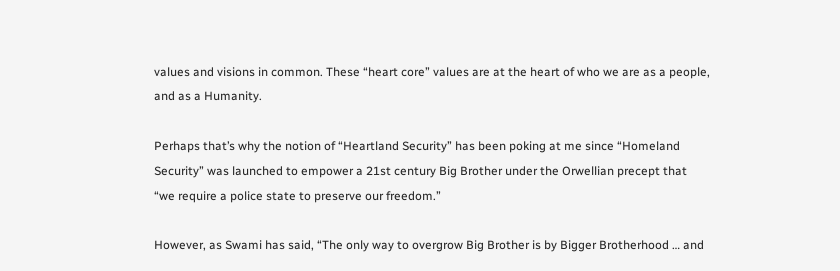values and visions in common. These “heart core” values are at the heart of who we are as a people, and as a Humanity.

Perhaps that’s why the notion of “Heartland Security” has been poking at me since “Homeland Security” was launched to empower a 21st century Big Brother under the Orwellian precept that “we require a police state to preserve our freedom.”

However, as Swami has said, “The only way to overgrow Big Brother is by Bigger Brotherhood … and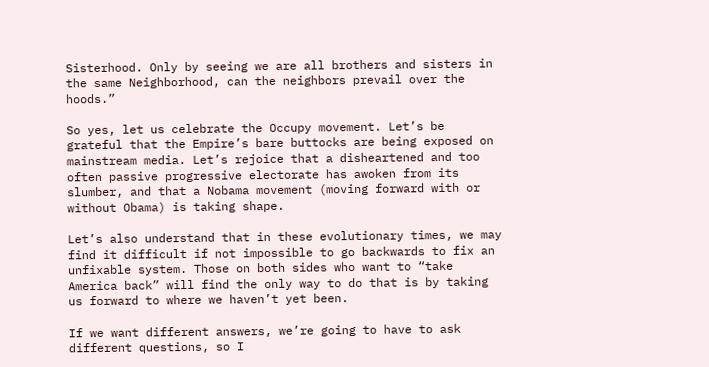Sisterhood. Only by seeing we are all brothers and sisters in the same Neighborhood, can the neighbors prevail over the hoods.”

So yes, let us celebrate the Occupy movement. Let’s be grateful that the Empire’s bare buttocks are being exposed on mainstream media. Let’s rejoice that a disheartened and too often passive progressive electorate has awoken from its slumber, and that a Nobama movement (moving forward with or without Obama) is taking shape.

Let’s also understand that in these evolutionary times, we may find it difficult if not impossible to go backwards to fix an unfixable system. Those on both sides who want to “take America back” will find the only way to do that is by taking us forward to where we haven’t yet been.

If we want different answers, we’re going to have to ask different questions, so I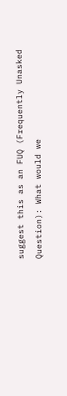suggest this as an FUQ (Frequently Unasked Question): What would we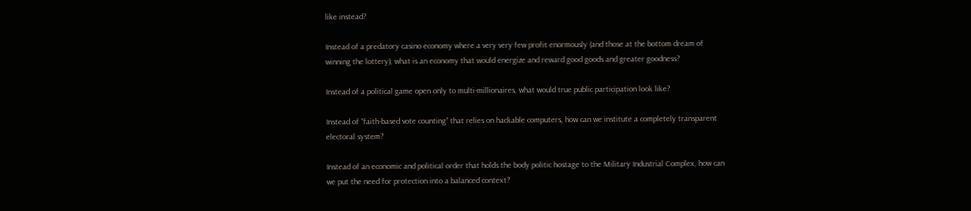like instead?

Instead of a predatory casino economy where a very very few profit enormously (and those at the bottom dream of winning the lottery), what is an economy that would energize and reward good goods and greater goodness?

Instead of a political game open only to multi-millionaires, what would true public participation look like?

Instead of “faith-based vote counting” that relies on hackable computers, how can we institute a completely transparent electoral system?

Instead of an economic and political order that holds the body politic hostage to the Military Industrial Complex, how can we put the need for protection into a balanced context?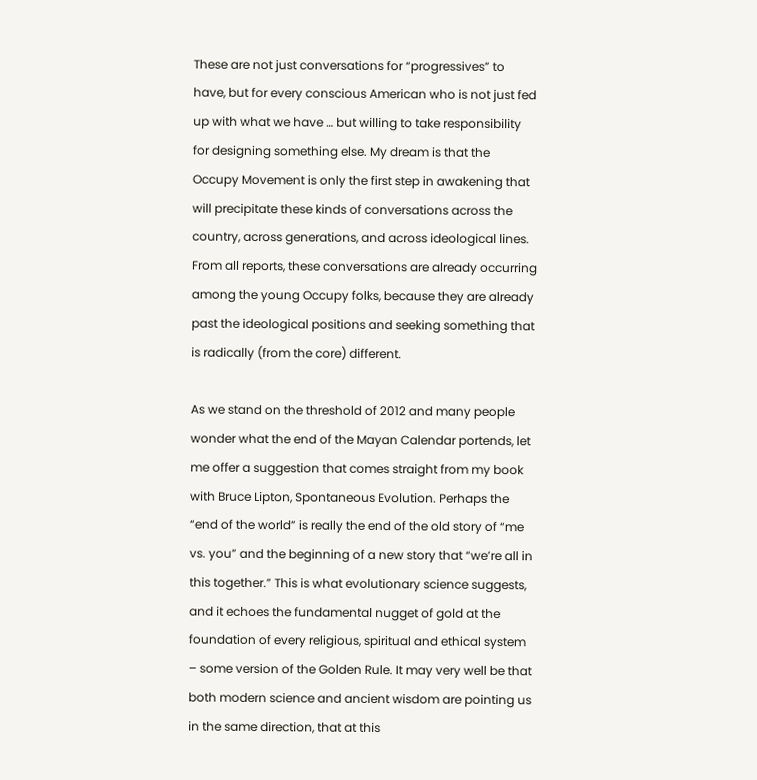These are not just conversations for “progressives” to have, but for every conscious American who is not just fed up with what we have … but willing to take responsibility for designing something else. My dream is that the Occupy Movement is only the first step in awakening that will precipitate these kinds of conversations across the country, across generations, and across ideological lines. From all reports, these conversations are already occurring among the young Occupy folks, because they are already past the ideological positions and seeking something that is radically (from the core) different.

As we stand on the threshold of 2012 and many people wonder what the end of the Mayan Calendar portends, let me offer a suggestion that comes straight from my book with Bruce Lipton, Spontaneous Evolution. Perhaps the “end of the world” is really the end of the old story of “me vs. you” and the beginning of a new story that “we’re all in this together.” This is what evolutionary science suggests, and it echoes the fundamental nugget of gold at the foundation of every religious, spiritual and ethical system – some version of the Golden Rule. It may very well be that both modern science and ancient wisdom are pointing us in the same direction, that at this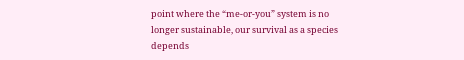point where the “me-or-you” system is no longer sustainable, our survival as a species depends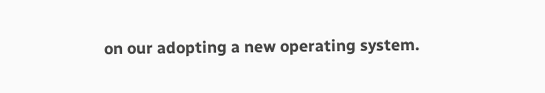on our adopting a new operating system.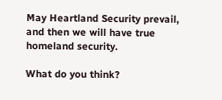May Heartland Security prevail, and then we will have true homeland security.

What do you think?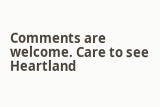Comments are welcome. Care to see Heartland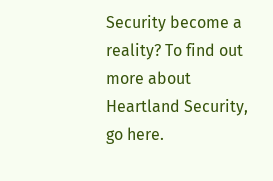Security become a reality? To find out more about Heartland Security, go here.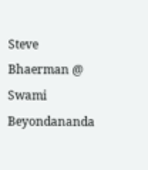Steve Bhaerman @ Swami Beyondananda